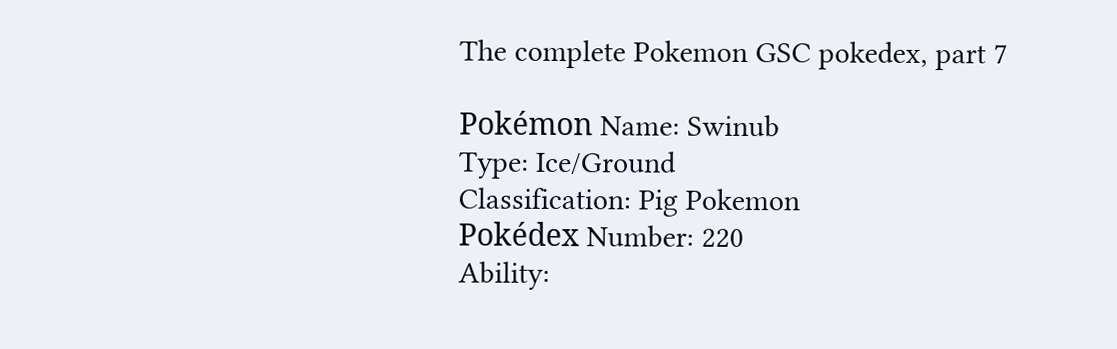The complete Pokemon GSC pokedex, part 7

Pokémon Name: Swinub
Type: Ice/Ground
Classification: Pig Pokemon
Pokédex Number: 220
Ability: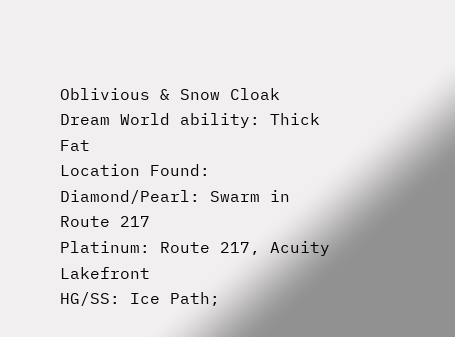Oblivious & Snow Cloak
Dream World ability: Thick Fat
Location Found:
Diamond/Pearl: Swarm in Route 217
Platinum: Route 217, Acuity Lakefront
HG/SS: Ice Path;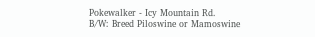Pokewalker - Icy Mountain Rd.
B/W: Breed Piloswine or Mamoswine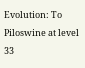Evolution: To Piloswine at level 33